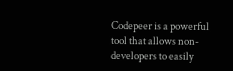Codepeer is a powerful tool that allows non-developers to easily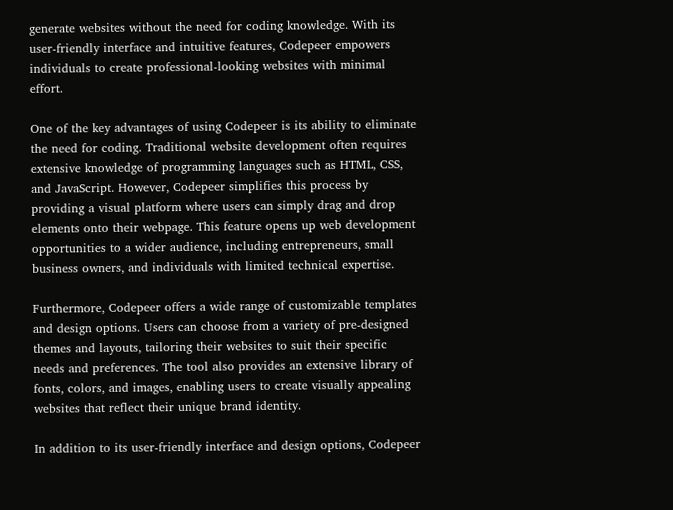generate websites without the need for coding knowledge. With its user-friendly interface and intuitive features, Codepeer empowers individuals to create professional-looking websites with minimal effort.

One of the key advantages of using Codepeer is its ability to eliminate the need for coding. Traditional website development often requires extensive knowledge of programming languages such as HTML, CSS, and JavaScript. However, Codepeer simplifies this process by providing a visual platform where users can simply drag and drop elements onto their webpage. This feature opens up web development opportunities to a wider audience, including entrepreneurs, small business owners, and individuals with limited technical expertise.

Furthermore, Codepeer offers a wide range of customizable templates and design options. Users can choose from a variety of pre-designed themes and layouts, tailoring their websites to suit their specific needs and preferences. The tool also provides an extensive library of fonts, colors, and images, enabling users to create visually appealing websites that reflect their unique brand identity.

In addition to its user-friendly interface and design options, Codepeer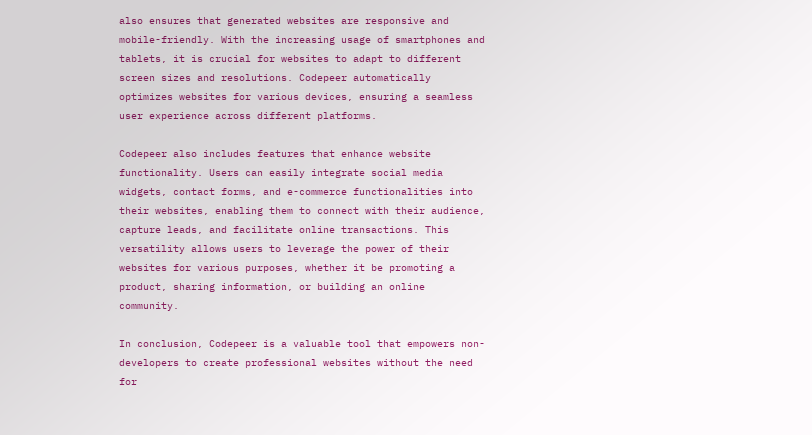also ensures that generated websites are responsive and mobile-friendly. With the increasing usage of smartphones and tablets, it is crucial for websites to adapt to different screen sizes and resolutions. Codepeer automatically optimizes websites for various devices, ensuring a seamless user experience across different platforms.

Codepeer also includes features that enhance website functionality. Users can easily integrate social media widgets, contact forms, and e-commerce functionalities into their websites, enabling them to connect with their audience, capture leads, and facilitate online transactions. This versatility allows users to leverage the power of their websites for various purposes, whether it be promoting a product, sharing information, or building an online community.

In conclusion, Codepeer is a valuable tool that empowers non-developers to create professional websites without the need for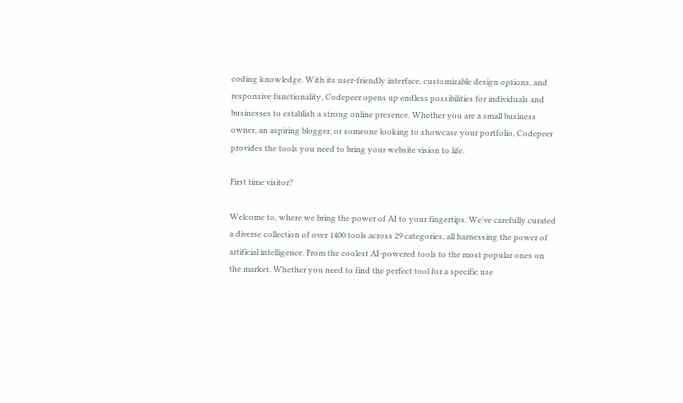coding knowledge. With its user-friendly interface, customizable design options, and responsive functionality, Codepeer opens up endless possibilities for individuals and businesses to establish a strong online presence. Whether you are a small business owner, an aspiring blogger, or someone looking to showcase your portfolio, Codepeer provides the tools you need to bring your website vision to life.

First time visitor?

Welcome to, where we bring the power of AI to your fingertips. We've carefully curated a diverse collection of over 1400 tools across 29 categories, all harnessing the power of artificial intelligence. From the coolest AI-powered tools to the most popular ones on the market. Whether you need to find the perfect tool for a specific use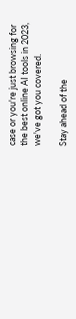case or you're just browsing for the best online AI tools in 2023, we've got you covered.

Stay ahead of the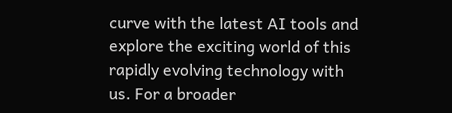curve with the latest AI tools and explore the exciting world of this rapidly evolving technology with us. For a broader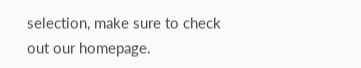selection, make sure to check out our homepage.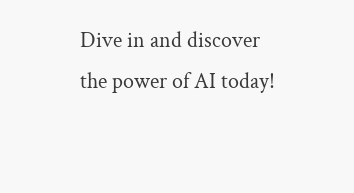Dive in and discover the power of AI today!